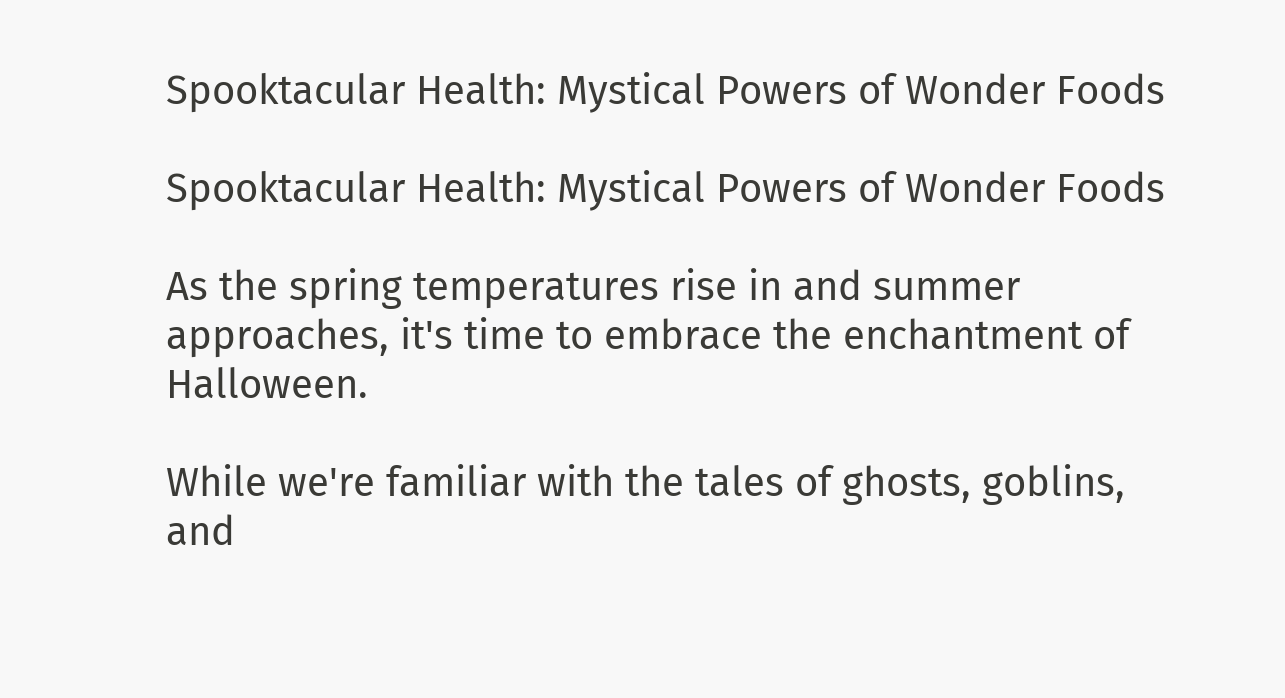Spooktacular Health: Mystical Powers of Wonder Foods

Spooktacular Health: Mystical Powers of Wonder Foods

As the spring temperatures rise in and summer approaches, it's time to embrace the enchantment of Halloween.

While we're familiar with the tales of ghosts, goblins, and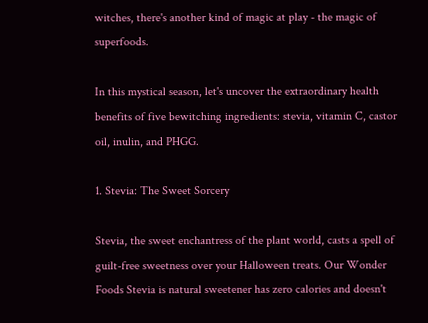witches, there's another kind of magic at play - the magic of superfoods.

In this mystical season, let's uncover the extraordinary health benefits of five bewitching ingredients: stevia, vitamin C, castor oil, inulin, and PHGG.

1. Stevia: The Sweet Sorcery

Stevia, the sweet enchantress of the plant world, casts a spell of guilt-free sweetness over your Halloween treats. Our Wonder Foods Stevia is natural sweetener has zero calories and doesn't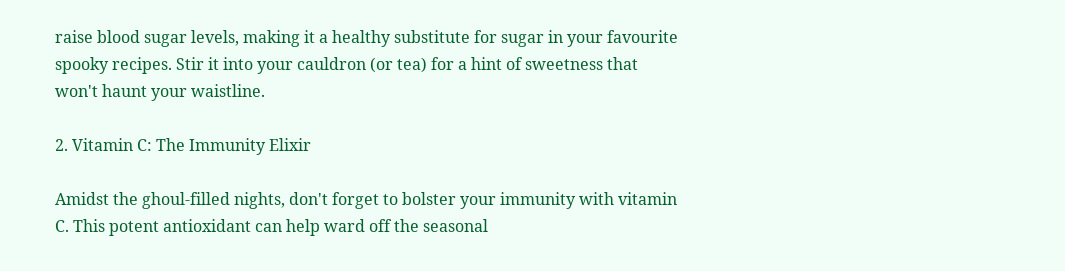raise blood sugar levels, making it a healthy substitute for sugar in your favourite spooky recipes. Stir it into your cauldron (or tea) for a hint of sweetness that won't haunt your waistline.

2. Vitamin C: The Immunity Elixir

Amidst the ghoul-filled nights, don't forget to bolster your immunity with vitamin C. This potent antioxidant can help ward off the seasonal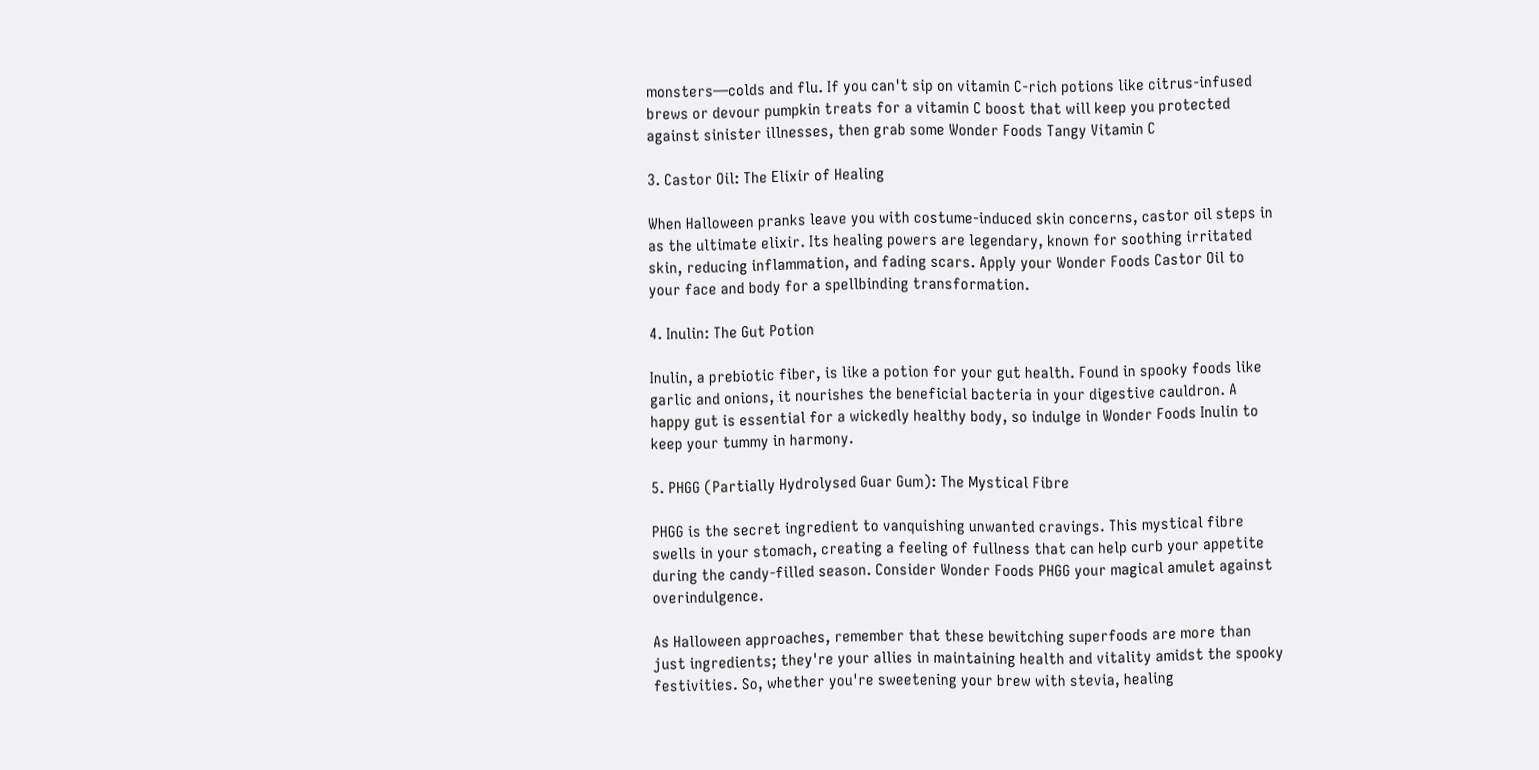monsters—colds and flu. If you can't sip on vitamin C-rich potions like citrus-infused brews or devour pumpkin treats for a vitamin C boost that will keep you protected against sinister illnesses, then grab some Wonder Foods Tangy Vitamin C

3. Castor Oil: The Elixir of Healing

When Halloween pranks leave you with costume-induced skin concerns, castor oil steps in as the ultimate elixir. Its healing powers are legendary, known for soothing irritated skin, reducing inflammation, and fading scars. Apply your Wonder Foods Castor Oil to your face and body for a spellbinding transformation.

4. Inulin: The Gut Potion

Inulin, a prebiotic fiber, is like a potion for your gut health. Found in spooky foods like garlic and onions, it nourishes the beneficial bacteria in your digestive cauldron. A happy gut is essential for a wickedly healthy body, so indulge in Wonder Foods Inulin to keep your tummy in harmony.

5. PHGG (Partially Hydrolysed Guar Gum): The Mystical Fibre

PHGG is the secret ingredient to vanquishing unwanted cravings. This mystical fibre swells in your stomach, creating a feeling of fullness that can help curb your appetite during the candy-filled season. Consider Wonder Foods PHGG your magical amulet against overindulgence.

As Halloween approaches, remember that these bewitching superfoods are more than just ingredients; they're your allies in maintaining health and vitality amidst the spooky festivities. So, whether you're sweetening your brew with stevia, healing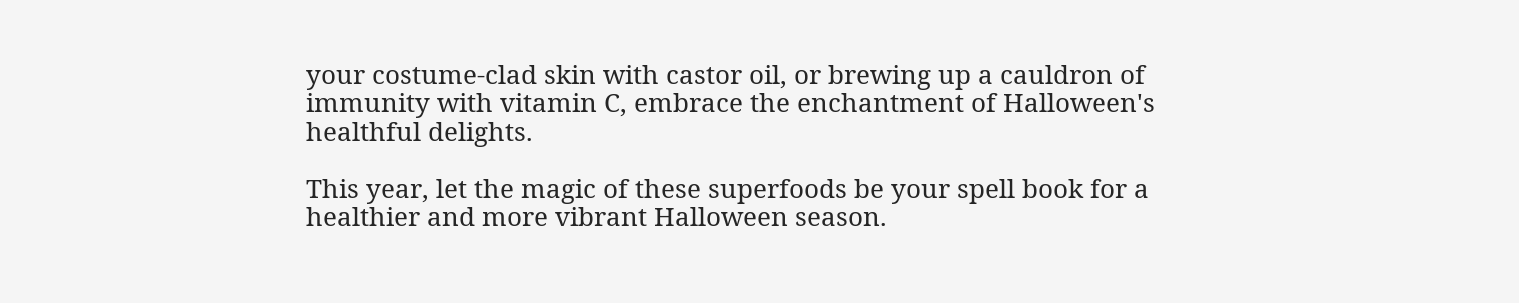your costume-clad skin with castor oil, or brewing up a cauldron of immunity with vitamin C, embrace the enchantment of Halloween's healthful delights.

This year, let the magic of these superfoods be your spell book for a healthier and more vibrant Halloween season.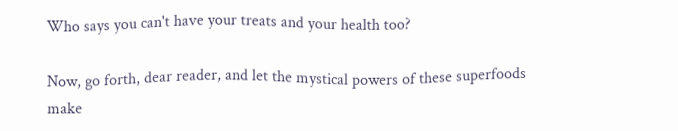Who says you can't have your treats and your health too?

Now, go forth, dear reader, and let the mystical powers of these superfoods make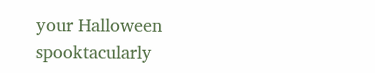your Halloween spooktacularly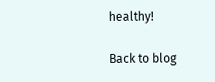healthy!

Back to blog